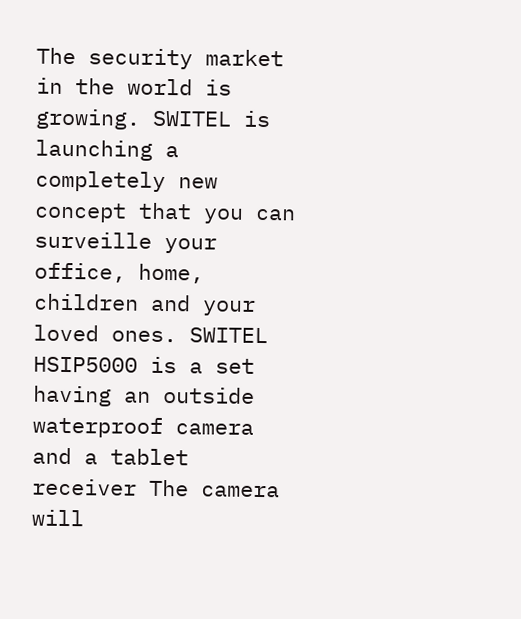The security market in the world is growing. SWITEL is launching a completely new concept that you can surveille your office, home, children and your loved ones. SWITEL HSIP5000 is a set having an outside waterproof camera and a tablet receiver The camera will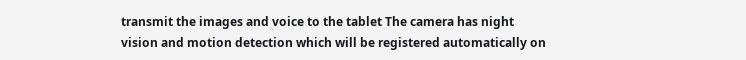transmit the images and voice to the tablet The camera has night vision and motion detection which will be registered automatically on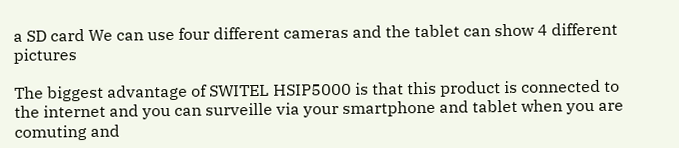a SD card We can use four different cameras and the tablet can show 4 different pictures

The biggest advantage of SWITEL HSIP5000 is that this product is connected to the internet and you can surveille via your smartphone and tablet when you are comuting and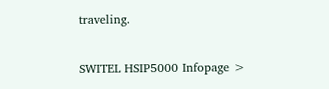traveling.

SWITEL HSIP5000 Infopage >